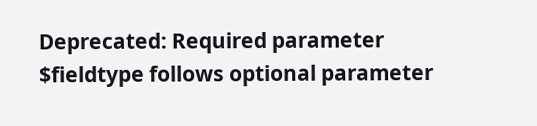Deprecated: Required parameter $fieldtype follows optional parameter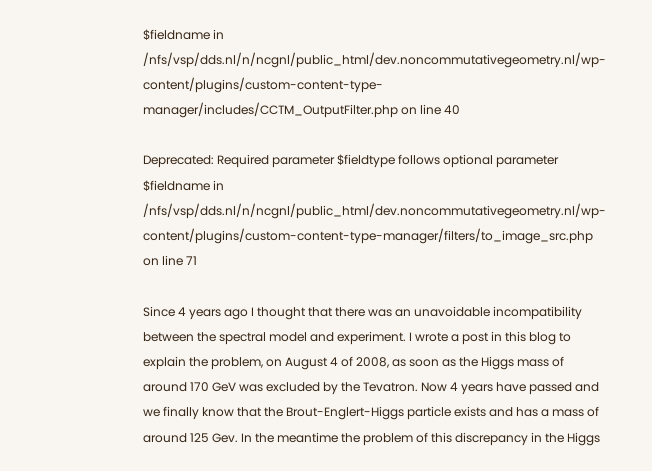$fieldname in /nfs/vsp/dds.nl/n/ncgnl/public_html/dev.noncommutativegeometry.nl/wp-content/plugins/custom-content-type-manager/includes/CCTM_OutputFilter.php on line 40

Deprecated: Required parameter $fieldtype follows optional parameter $fieldname in /nfs/vsp/dds.nl/n/ncgnl/public_html/dev.noncommutativegeometry.nl/wp-content/plugins/custom-content-type-manager/filters/to_image_src.php on line 71

Since 4 years ago I thought that there was an unavoidable incompatibility between the spectral model and experiment. I wrote a post in this blog to explain the problem, on August 4 of 2008, as soon as the Higgs mass of around 170 GeV was excluded by the Tevatron. Now 4 years have passed and we finally know that the Brout-Englert-Higgs particle exists and has a mass of around 125 Gev. In the meantime the problem of this discrepancy in the Higgs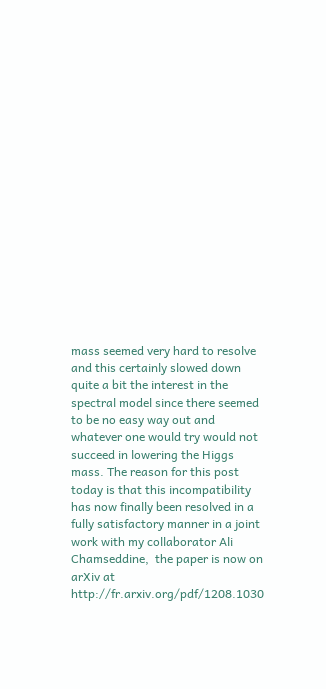mass seemed very hard to resolve and this certainly slowed down quite a bit the interest in the spectral model since there seemed to be no easy way out and whatever one would try would not succeed in lowering the Higgs mass. The reason for this post today is that this incompatibility has now finally been resolved in a fully satisfactory manner in a joint work with my collaborator Ali Chamseddine,  the paper is now on arXiv at http://fr.arxiv.org/pdf/1208.1030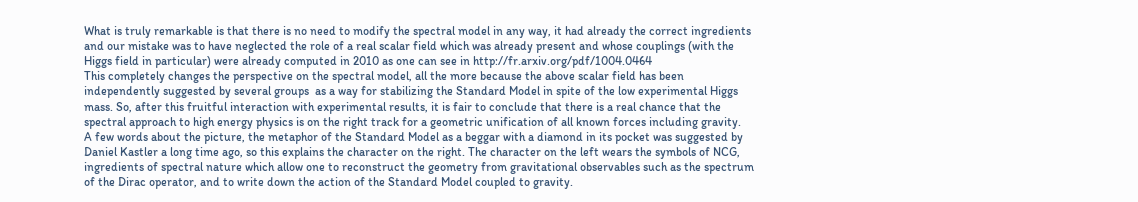What is truly remarkable is that there is no need to modify the spectral model in any way, it had already the correct ingredients and our mistake was to have neglected the role of a real scalar field which was already present and whose couplings (with the Higgs field in particular) were already computed in 2010 as one can see in http://fr.arxiv.org/pdf/1004.0464
This completely changes the perspective on the spectral model, all the more because the above scalar field has been independently suggested by several groups  as a way for stabilizing the Standard Model in spite of the low experimental Higgs mass. So, after this fruitful interaction with experimental results, it is fair to conclude that there is a real chance that the spectral approach to high energy physics is on the right track for a geometric unification of all known forces including gravity.
A few words about the picture, the metaphor of the Standard Model as a beggar with a diamond in its pocket was suggested by Daniel Kastler a long time ago, so this explains the character on the right. The character on the left wears the symbols of NCG, ingredients of spectral nature which allow one to reconstruct the geometry from gravitational observables such as the spectrum of the Dirac operator, and to write down the action of the Standard Model coupled to gravity.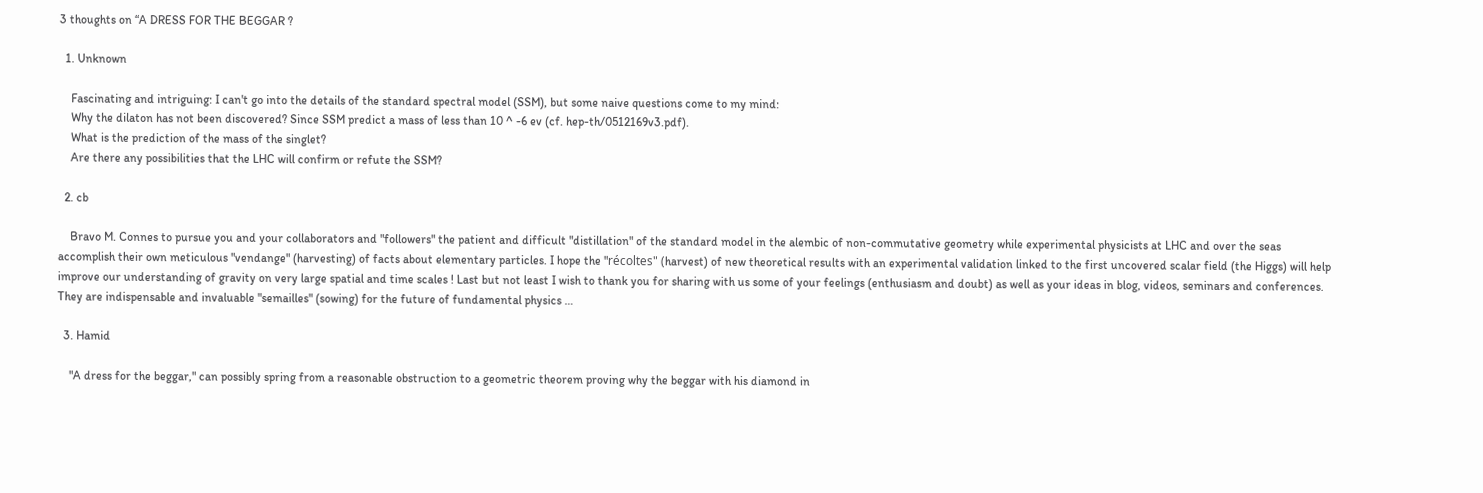3 thoughts on “A DRESS FOR THE BEGGAR ?

  1. Unknown

    Fascinating and intriguing: I can't go into the details of the standard spectral model (SSM), but some naive questions come to my mind:
    Why the dilaton has not been discovered? Since SSM predict a mass of less than 10 ^ -6 ev (cf. hep-th/0512169v3.pdf).
    What is the prediction of the mass of the singlet?
    Are there any possibilities that the LHC will confirm or refute the SSM?

  2. cb

    Bravo M. Connes to pursue you and your collaborators and "followers" the patient and difficult "distillation" of the standard model in the alembic of non-commutative geometry while experimental physicists at LHC and over the seas accomplish their own meticulous "vendange" (harvesting) of facts about elementary particles. I hope the "récoltes" (harvest) of new theoretical results with an experimental validation linked to the first uncovered scalar field (the Higgs) will help improve our understanding of gravity on very large spatial and time scales ! Last but not least I wish to thank you for sharing with us some of your feelings (enthusiasm and doubt) as well as your ideas in blog, videos, seminars and conferences. They are indispensable and invaluable "semailles" (sowing) for the future of fundamental physics …

  3. Hamid

    "A dress for the beggar," can possibly spring from a reasonable obstruction to a geometric theorem proving why the beggar with his diamond in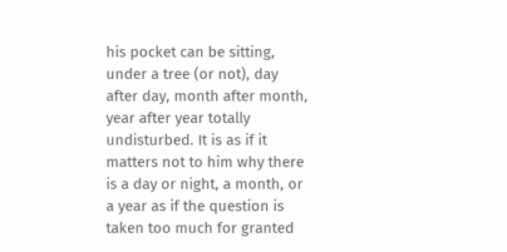his pocket can be sitting, under a tree (or not), day after day, month after month, year after year totally undisturbed. It is as if it matters not to him why there is a day or night, a month, or a year as if the question is taken too much for granted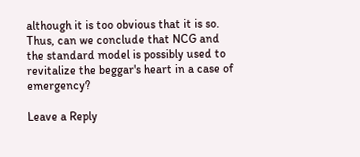although it is too obvious that it is so. Thus, can we conclude that NCG and the standard model is possibly used to revitalize the beggar's heart in a case of emergency?

Leave a Reply